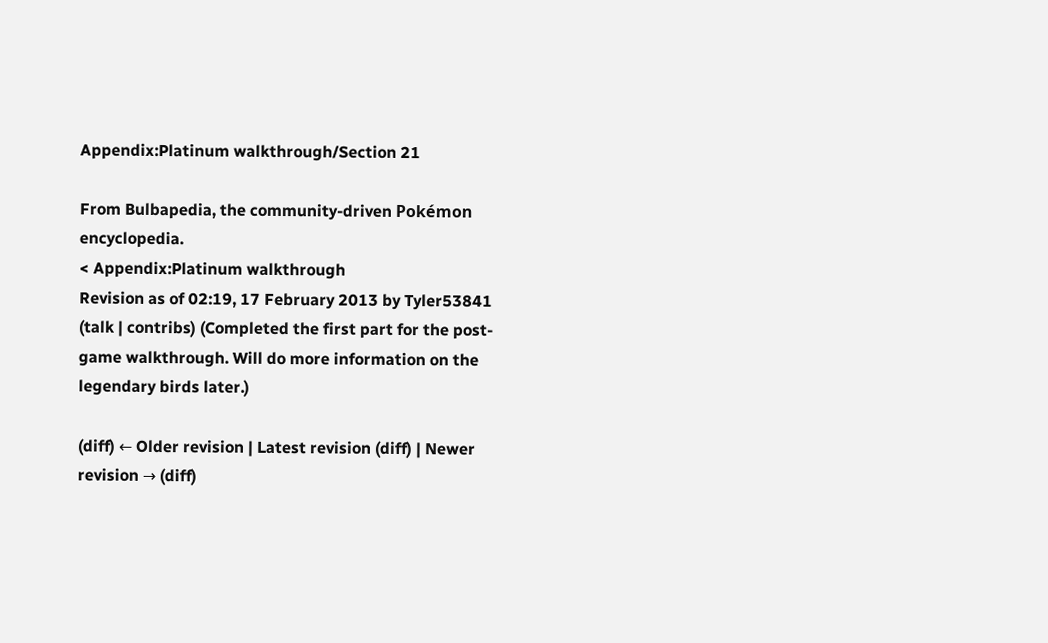Appendix:Platinum walkthrough/Section 21

From Bulbapedia, the community-driven Pokémon encyclopedia.
< Appendix:Platinum walkthrough
Revision as of 02:19, 17 February 2013 by Tyler53841 (talk | contribs) (Completed the first part for the post-game walkthrough. Will do more information on the legendary birds later.)

(diff) ← Older revision | Latest revision (diff) | Newer revision → (diff)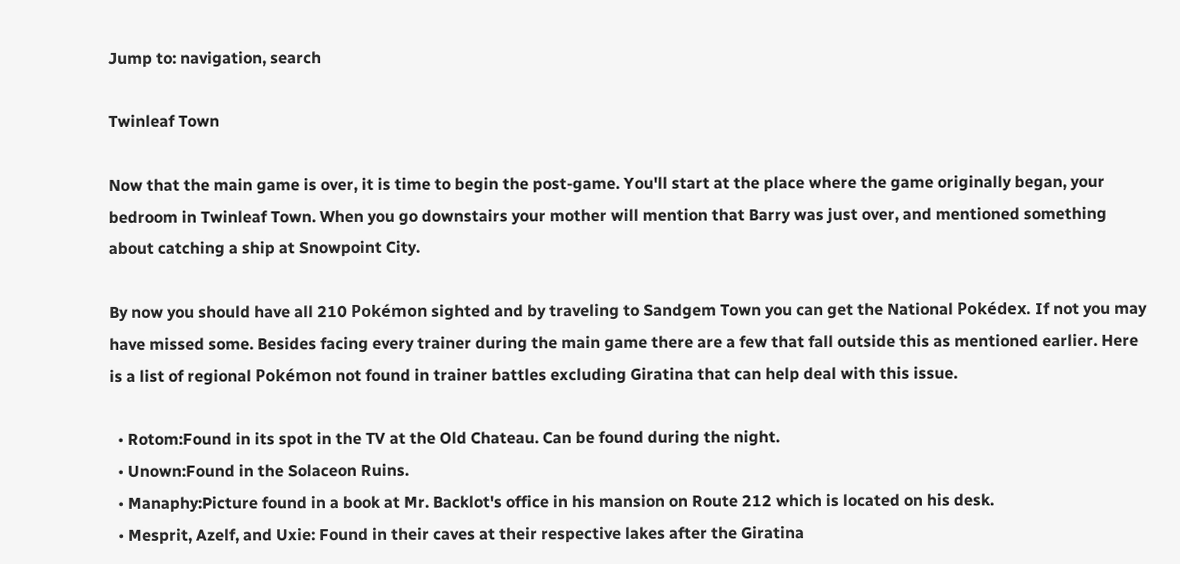Jump to: navigation, search

Twinleaf Town

Now that the main game is over, it is time to begin the post-game. You'll start at the place where the game originally began, your bedroom in Twinleaf Town. When you go downstairs your mother will mention that Barry was just over, and mentioned something about catching a ship at Snowpoint City.

By now you should have all 210 Pokémon sighted and by traveling to Sandgem Town you can get the National Pokédex. If not you may have missed some. Besides facing every trainer during the main game there are a few that fall outside this as mentioned earlier. Here is a list of regional Pokémon not found in trainer battles excluding Giratina that can help deal with this issue.

  • Rotom:Found in its spot in the TV at the Old Chateau. Can be found during the night.
  • Unown:Found in the Solaceon Ruins.
  • Manaphy:Picture found in a book at Mr. Backlot's office in his mansion on Route 212 which is located on his desk.
  • Mesprit, Azelf, and Uxie: Found in their caves at their respective lakes after the Giratina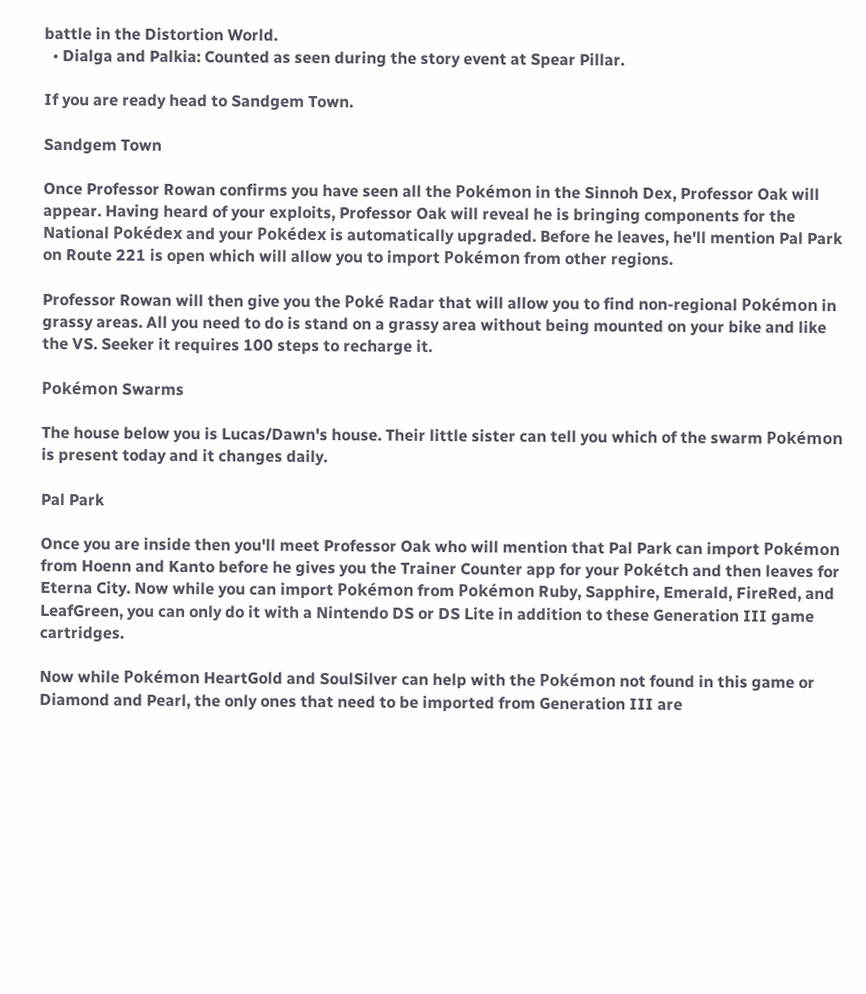battle in the Distortion World.
  • Dialga and Palkia: Counted as seen during the story event at Spear Pillar.

If you are ready head to Sandgem Town.

Sandgem Town

Once Professor Rowan confirms you have seen all the Pokémon in the Sinnoh Dex, Professor Oak will appear. Having heard of your exploits, Professor Oak will reveal he is bringing components for the National Pokédex and your Pokédex is automatically upgraded. Before he leaves, he'll mention Pal Park on Route 221 is open which will allow you to import Pokémon from other regions.

Professor Rowan will then give you the Poké Radar that will allow you to find non-regional Pokémon in grassy areas. All you need to do is stand on a grassy area without being mounted on your bike and like the VS. Seeker it requires 100 steps to recharge it.

Pokémon Swarms

The house below you is Lucas/Dawn's house. Their little sister can tell you which of the swarm Pokémon is present today and it changes daily.

Pal Park

Once you are inside then you'll meet Professor Oak who will mention that Pal Park can import Pokémon from Hoenn and Kanto before he gives you the Trainer Counter app for your Pokétch and then leaves for Eterna City. Now while you can import Pokémon from Pokémon Ruby, Sapphire, Emerald, FireRed, and LeafGreen, you can only do it with a Nintendo DS or DS Lite in addition to these Generation III game cartridges.

Now while Pokémon HeartGold and SoulSilver can help with the Pokémon not found in this game or Diamond and Pearl, the only ones that need to be imported from Generation III are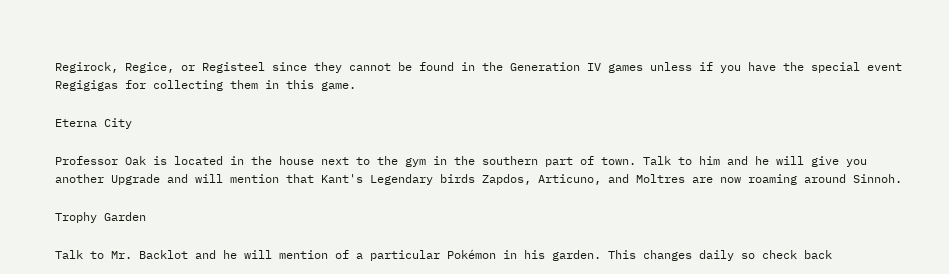Regirock, Regice, or Registeel since they cannot be found in the Generation IV games unless if you have the special event Regigigas for collecting them in this game.

Eterna City

Professor Oak is located in the house next to the gym in the southern part of town. Talk to him and he will give you another Upgrade and will mention that Kant's Legendary birds Zapdos, Articuno, and Moltres are now roaming around Sinnoh.

Trophy Garden

Talk to Mr. Backlot and he will mention of a particular Pokémon in his garden. This changes daily so check back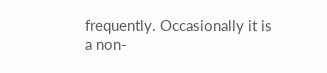frequently. Occasionally it is a non-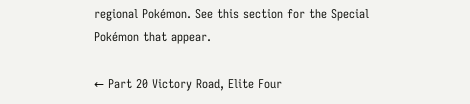regional Pokémon. See this section for the Special Pokémon that appear.

← Part 20 Victory Road, Elite Four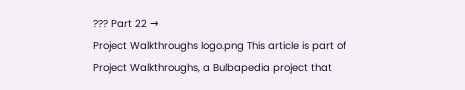??? Part 22 →
Project Walkthroughs logo.png This article is part of Project Walkthroughs, a Bulbapedia project that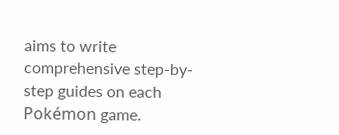aims to write comprehensive step-by-step guides on each Pokémon game.